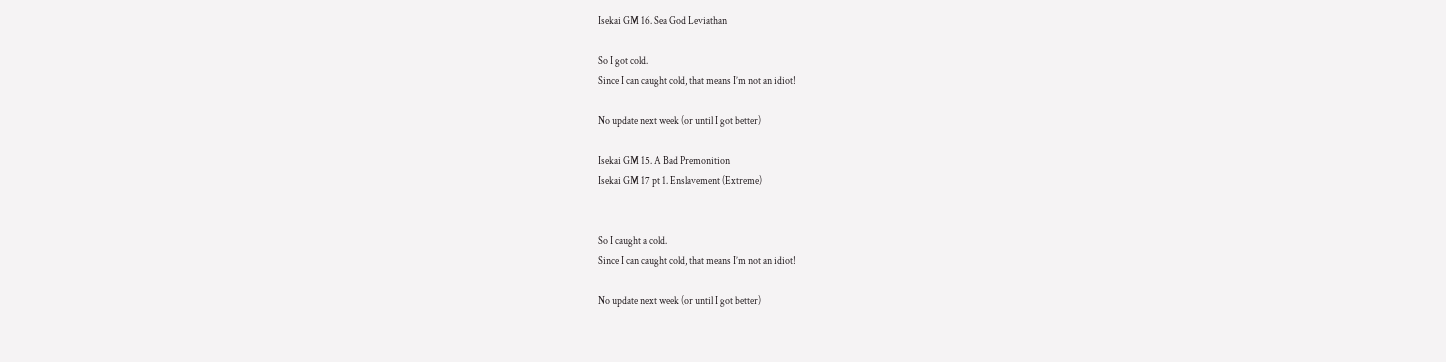Isekai GM 16. Sea God Leviathan

So I got cold.
Since I can caught cold, that means I’m not an idiot!

No update next week (or until I got better)

Isekai GM 15. A Bad Premonition
Isekai GM 17 pt 1. Enslavement (Extreme)


So I caught a cold.
Since I can caught cold, that means I’m not an idiot!

No update next week (or until I got better)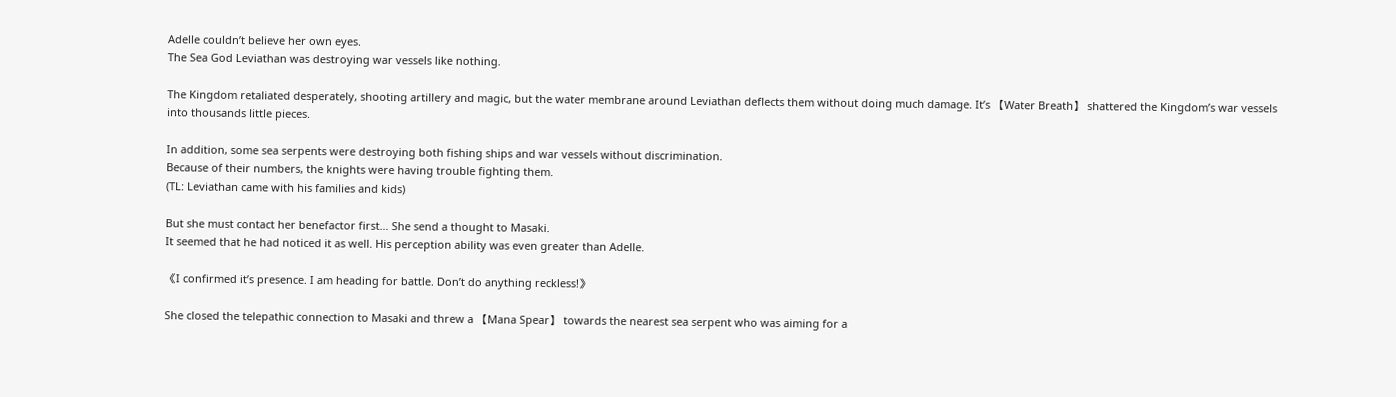Adelle couldn’t believe her own eyes.
The Sea God Leviathan was destroying war vessels like nothing.

The Kingdom retaliated desperately, shooting artillery and magic, but the water membrane around Leviathan deflects them without doing much damage. It’s 【Water Breath】 shattered the Kingdom’s war vessels into thousands little pieces.

In addition, some sea serpents were destroying both fishing ships and war vessels without discrimination.
Because of their numbers, the knights were having trouble fighting them.
(TL: Leviathan came with his families and kids)

But she must contact her benefactor first… She send a thought to Masaki.
It seemed that he had noticed it as well. His perception ability was even greater than Adelle.

《I confirmed it’s presence. I am heading for battle. Don’t do anything reckless!》

She closed the telepathic connection to Masaki and threw a 【Mana Spear】 towards the nearest sea serpent who was aiming for a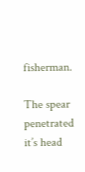fisherman.

The spear penetrated it’s head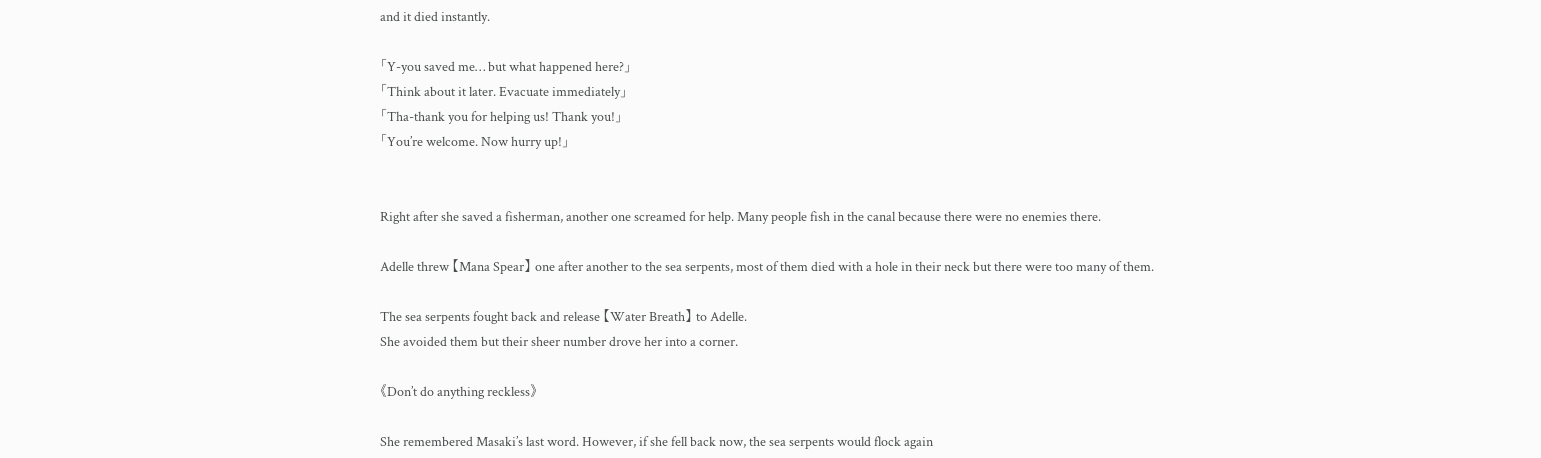and it died instantly.

「Y-you saved me… but what happened here?」
「Think about it later. Evacuate immediately」
「Tha-thank you for helping us! Thank you!」
「You’re welcome. Now hurry up!」


Right after she saved a fisherman, another one screamed for help. Many people fish in the canal because there were no enemies there.

Adelle threw 【Mana Spear】 one after another to the sea serpents, most of them died with a hole in their neck but there were too many of them.

The sea serpents fought back and release 【Water Breath】 to Adelle.
She avoided them but their sheer number drove her into a corner.

《Don’t do anything reckless》

She remembered Masaki’s last word. However, if she fell back now, the sea serpents would flock again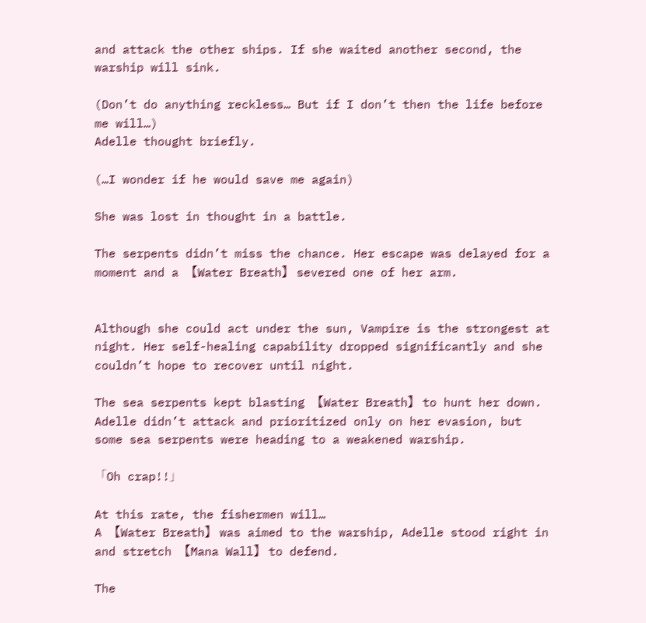and attack the other ships. If she waited another second, the warship will sink.

(Don’t do anything reckless… But if I don’t then the life before me will…)
Adelle thought briefly.

(…I wonder if he would save me again)

She was lost in thought in a battle.

The serpents didn’t miss the chance. Her escape was delayed for a moment and a 【Water Breath】 severed one of her arm.


Although she could act under the sun, Vampire is the strongest at night. Her self-healing capability dropped significantly and she couldn’t hope to recover until night.

The sea serpents kept blasting 【Water Breath】 to hunt her down.
Adelle didn’t attack and prioritized only on her evasion, but some sea serpents were heading to a weakened warship.

「Oh crap!!」

At this rate, the fishermen will…
A 【Water Breath】 was aimed to the warship, Adelle stood right in and stretch 【Mana Wall】 to defend.

The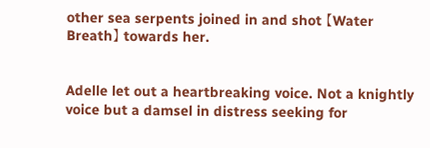other sea serpents joined in and shot 【Water Breath】 towards her.


Adelle let out a heartbreaking voice. Not a knightly voice but a damsel in distress seeking for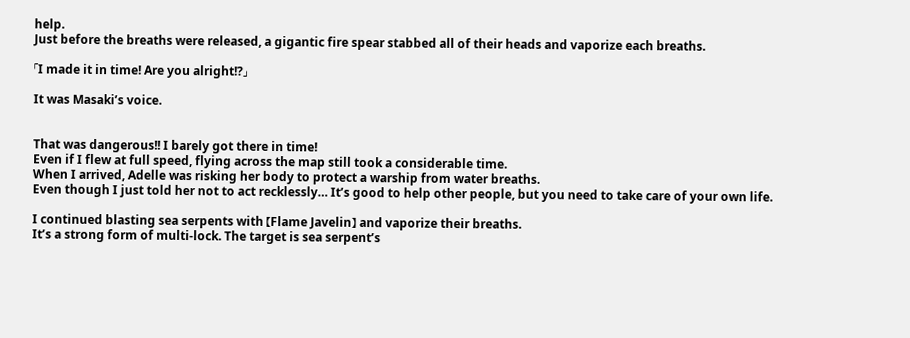help.
Just before the breaths were released, a gigantic fire spear stabbed all of their heads and vaporize each breaths.

「I made it in time! Are you alright!?」

It was Masaki’s voice.


That was dangerous!! I barely got there in time!
Even if I flew at full speed, flying across the map still took a considerable time.
When I arrived, Adelle was risking her body to protect a warship from water breaths.
Even though I just told her not to act recklessly… It’s good to help other people, but you need to take care of your own life.

I continued blasting sea serpents with 【Flame Javelin】 and vaporize their breaths.
It’s a strong form of multi-lock. The target is sea serpent’s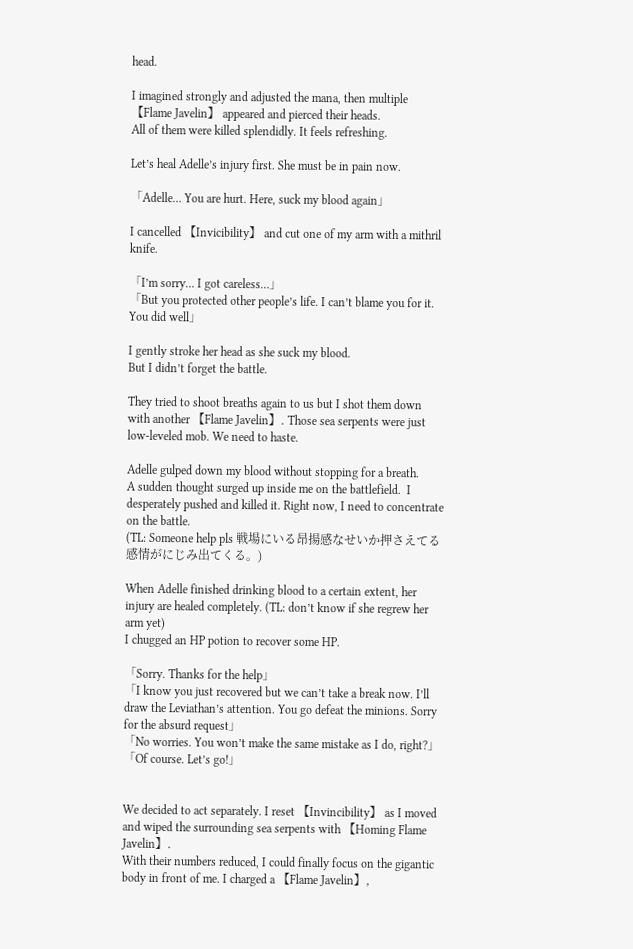head.

I imagined strongly and adjusted the mana, then multiple 【Flame Javelin】 appeared and pierced their heads.
All of them were killed splendidly. It feels refreshing.

Let’s heal Adelle’s injury first. She must be in pain now.

「Adelle… You are hurt. Here, suck my blood again」

I cancelled 【Invicibility】 and cut one of my arm with a mithril knife.

「I’m sorry… I got careless…」
「But you protected other people’s life. I can’t blame you for it. You did well」

I gently stroke her head as she suck my blood.
But I didn’t forget the battle.

They tried to shoot breaths again to us but I shot them down with another 【Flame Javelin】. Those sea serpents were just low-leveled mob. We need to haste.

Adelle gulped down my blood without stopping for a breath.
A sudden thought surged up inside me on the battlefield.  I desperately pushed and killed it. Right now, I need to concentrate on the battle.
(TL: Someone help pls 戦場にいる昂揚感なせいか押さえてる感情がにじみ出てくる。)

When Adelle finished drinking blood to a certain extent, her injury are healed completely. (TL: don’t know if she regrew her arm yet)
I chugged an HP potion to recover some HP.

「Sorry. Thanks for the help」
「I know you just recovered but we can’t take a break now. I’ll draw the Leviathan’s attention. You go defeat the minions. Sorry for the absurd request」
「No worries. You won’t make the same mistake as I do, right?」
「Of course. Let’s go!」


We decided to act separately. I reset 【Invincibility】 as I moved and wiped the surrounding sea serpents with 【Homing Flame Javelin】.
With their numbers reduced, I could finally focus on the gigantic body in front of me. I charged a 【Flame Javelin】,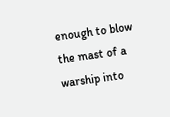enough to blow the mast of a warship into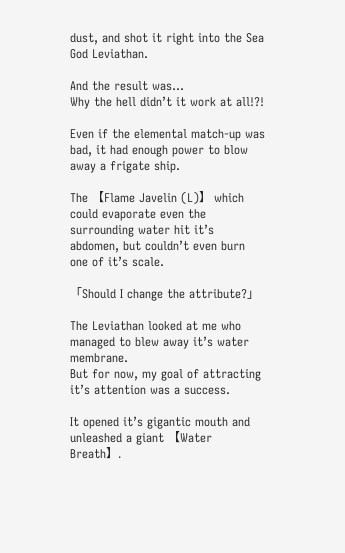dust, and shot it right into the Sea God Leviathan.

And the result was…
Why the hell didn’t it work at all!?!

Even if the elemental match-up was bad, it had enough power to blow away a frigate ship.

The 【Flame Javelin (L)】 which could evaporate even the surrounding water hit it’s abdomen, but couldn’t even burn one of it’s scale.

「Should I change the attribute?」

The Leviathan looked at me who managed to blew away it’s water membrane.
But for now, my goal of attracting it’s attention was a success.

It opened it’s gigantic mouth and unleashed a giant 【Water Breath】.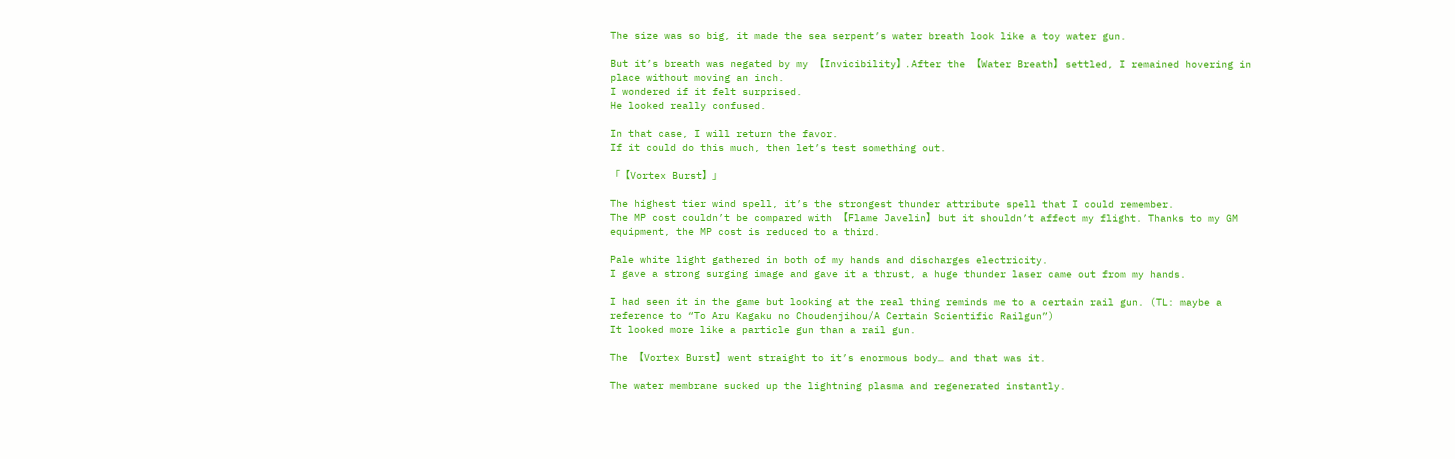The size was so big, it made the sea serpent’s water breath look like a toy water gun.

But it’s breath was negated by my 【Invicibility】. After the 【Water Breath】 settled, I remained hovering in place without moving an inch.
I wondered if it felt surprised.
He looked really confused.

In that case, I will return the favor.
If it could do this much, then let’s test something out.

「【Vortex Burst】」

The highest tier wind spell, it’s the strongest thunder attribute spell that I could remember.
The MP cost couldn’t be compared with 【Flame Javelin】 but it shouldn’t affect my flight. Thanks to my GM equipment, the MP cost is reduced to a third.

Pale white light gathered in both of my hands and discharges electricity.
I gave a strong surging image and gave it a thrust, a huge thunder laser came out from my hands.

I had seen it in the game but looking at the real thing reminds me to a certain rail gun. (TL: maybe a reference to “To Aru Kagaku no Choudenjihou/A Certain Scientific Railgun”)
It looked more like a particle gun than a rail gun.

The 【Vortex Burst】 went straight to it’s enormous body… and that was it.

The water membrane sucked up the lightning plasma and regenerated instantly.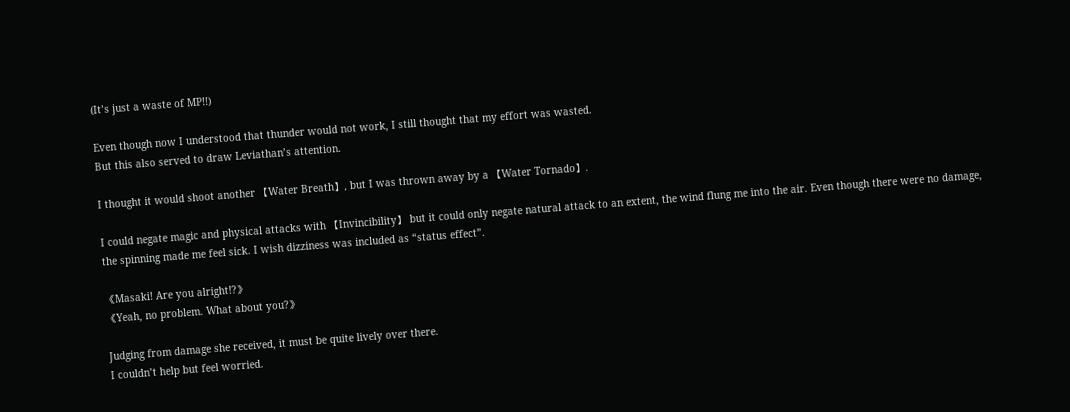(It’s just a waste of MP!!)

Even though now I understood that thunder would not work, I still thought that my effort was wasted.
But this also served to draw Leviathan’s attention.

I thought it would shoot another 【Water Breath】, but I was thrown away by a 【Water Tornado】.

I could negate magic and physical attacks with 【Invincibility】 but it could only negate natural attack to an extent, the wind flung me into the air. Even though there were no damage, the spinning made me feel sick. I wish dizziness was included as “status effect”.

《Masaki! Are you alright!?》
《Yeah, no problem. What about you?》

Judging from damage she received, it must be quite lively over there.
I couldn’t help but feel worried.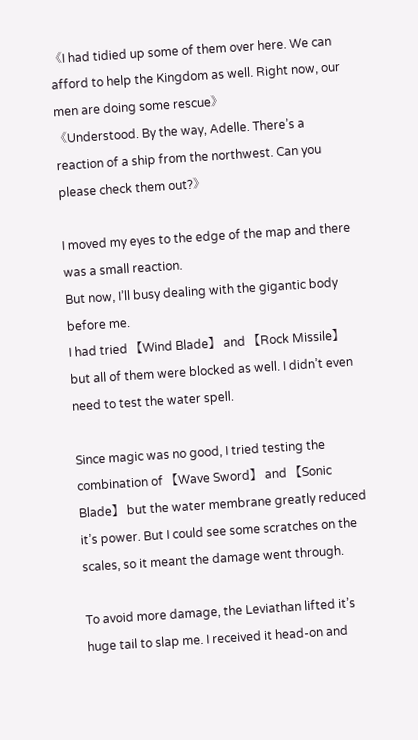《I had tidied up some of them over here. We can afford to help the Kingdom as well. Right now, our men are doing some rescue》
《Understood. By the way, Adelle. There’s a reaction of a ship from the northwest. Can you please check them out?》

I moved my eyes to the edge of the map and there was a small reaction.
But now, I’ll busy dealing with the gigantic body before me.
I had tried 【Wind Blade】 and 【Rock Missile】 but all of them were blocked as well. I didn’t even need to test the water spell.

Since magic was no good, I tried testing the combination of 【Wave Sword】 and 【Sonic Blade】 but the water membrane greatly reduced it’s power. But I could see some scratches on the scales, so it meant the damage went through.

To avoid more damage, the Leviathan lifted it’s huge tail to slap me. I received it head-on and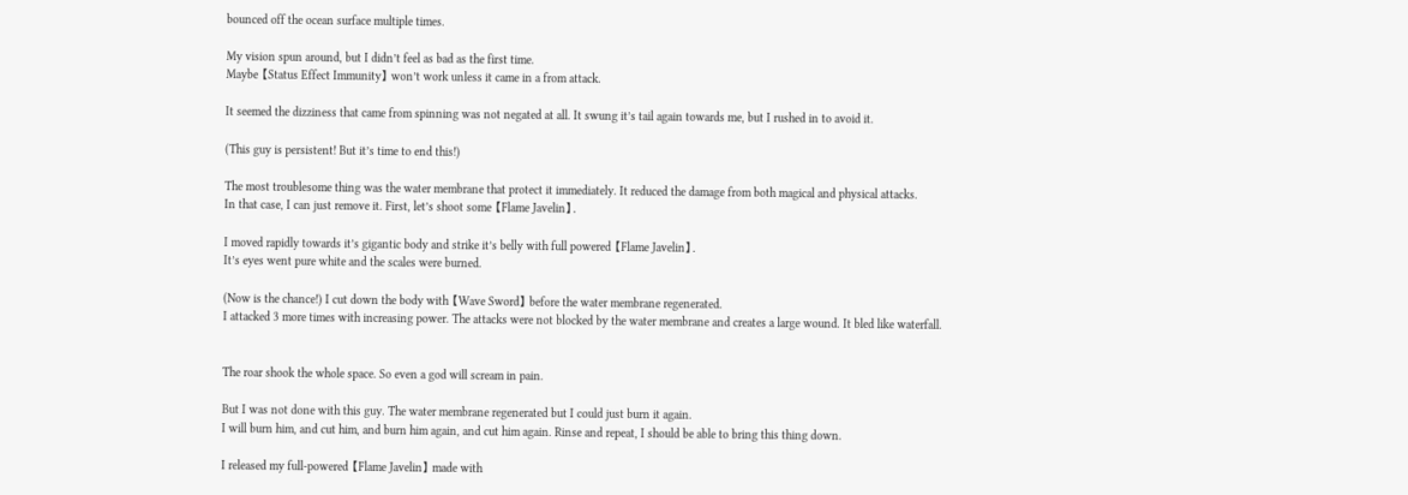bounced off the ocean surface multiple times.

My vision spun around, but I didn’t feel as bad as the first time.
Maybe 【Status Effect Immunity】 won’t work unless it came in a from attack.

It seemed the dizziness that came from spinning was not negated at all. It swung it’s tail again towards me, but I rushed in to avoid it.

(This guy is persistent! But it’s time to end this!)

The most troublesome thing was the water membrane that protect it immediately. It reduced the damage from both magical and physical attacks.
In that case, I can just remove it. First, let’s shoot some 【Flame Javelin】.

I moved rapidly towards it’s gigantic body and strike it’s belly with full powered 【Flame Javelin】.
It’s eyes went pure white and the scales were burned.

(Now is the chance!) I cut down the body with 【Wave Sword】 before the water membrane regenerated.
I attacked 3 more times with increasing power. The attacks were not blocked by the water membrane and creates a large wound. It bled like waterfall.


The roar shook the whole space. So even a god will scream in pain.

But I was not done with this guy. The water membrane regenerated but I could just burn it again.
I will burn him, and cut him, and burn him again, and cut him again. Rinse and repeat, I should be able to bring this thing down.

I released my full-powered 【Flame Javelin】 made with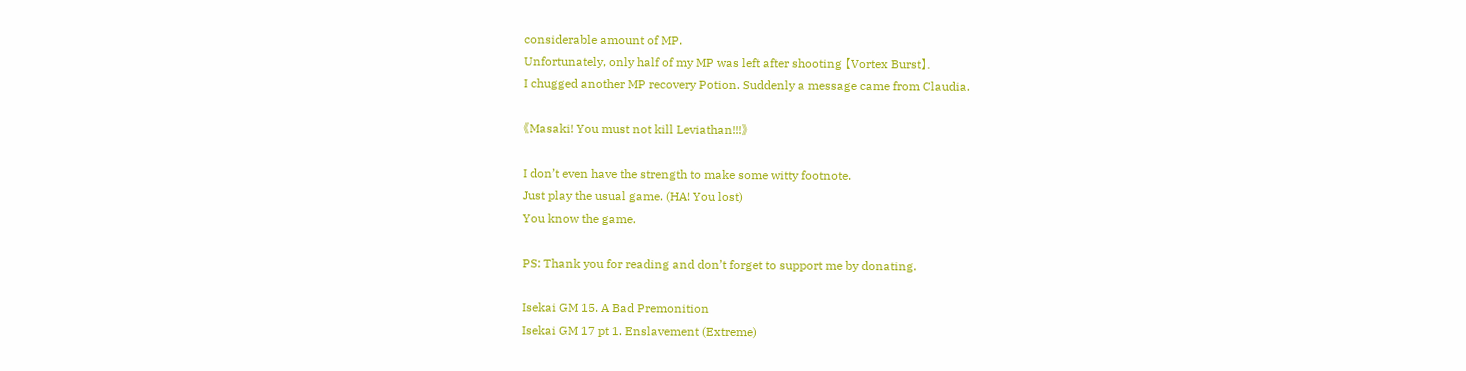considerable amount of MP.
Unfortunately, only half of my MP was left after shooting 【Vortex Burst】.
I chugged another MP recovery Potion. Suddenly a message came from Claudia.

《Masaki! You must not kill Leviathan!!!》

I don’t even have the strength to make some witty footnote.
Just play the usual game. (HA! You lost)
You know the game.

PS: Thank you for reading and don’t forget to support me by donating.

Isekai GM 15. A Bad Premonition
Isekai GM 17 pt 1. Enslavement (Extreme)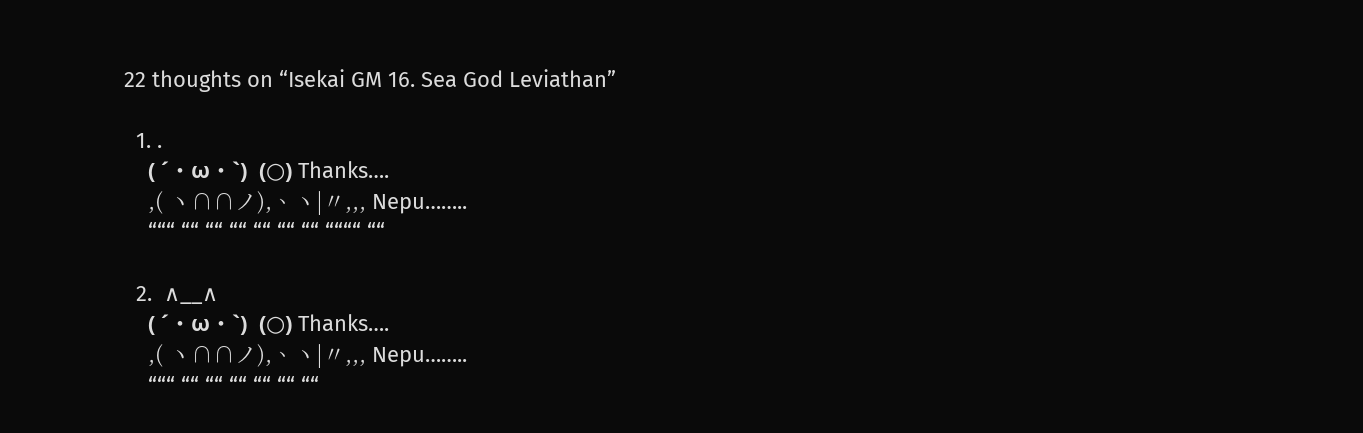22 thoughts on “Isekai GM 16. Sea God Leviathan”

  1. .
    ( ´・ω・`)  (○) Thanks….
    ,( ヽ∩∩ノ),、ヽ|〃,,, Nepu……..
    “““ ““ ““ ““ ““ ““ ““ ““““ ““

  2.  ∧__∧
    ( ´・ω・`)  (○) Thanks….
    ,( ヽ∩∩ノ),、ヽ|〃,,, Nepu……..
    “““ ““ ““ ““ ““ ““ ““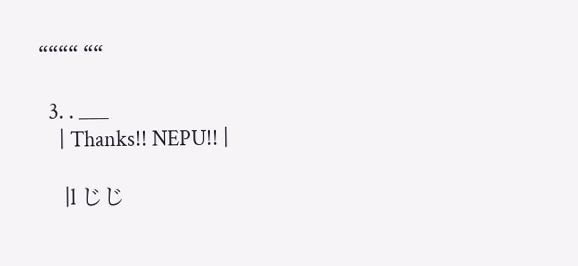““““ ““

  3. . ___
    | Thanks!! NEPU!! |

     |l じじ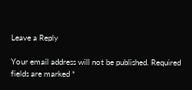Leave a Reply

Your email address will not be published. Required fields are marked *